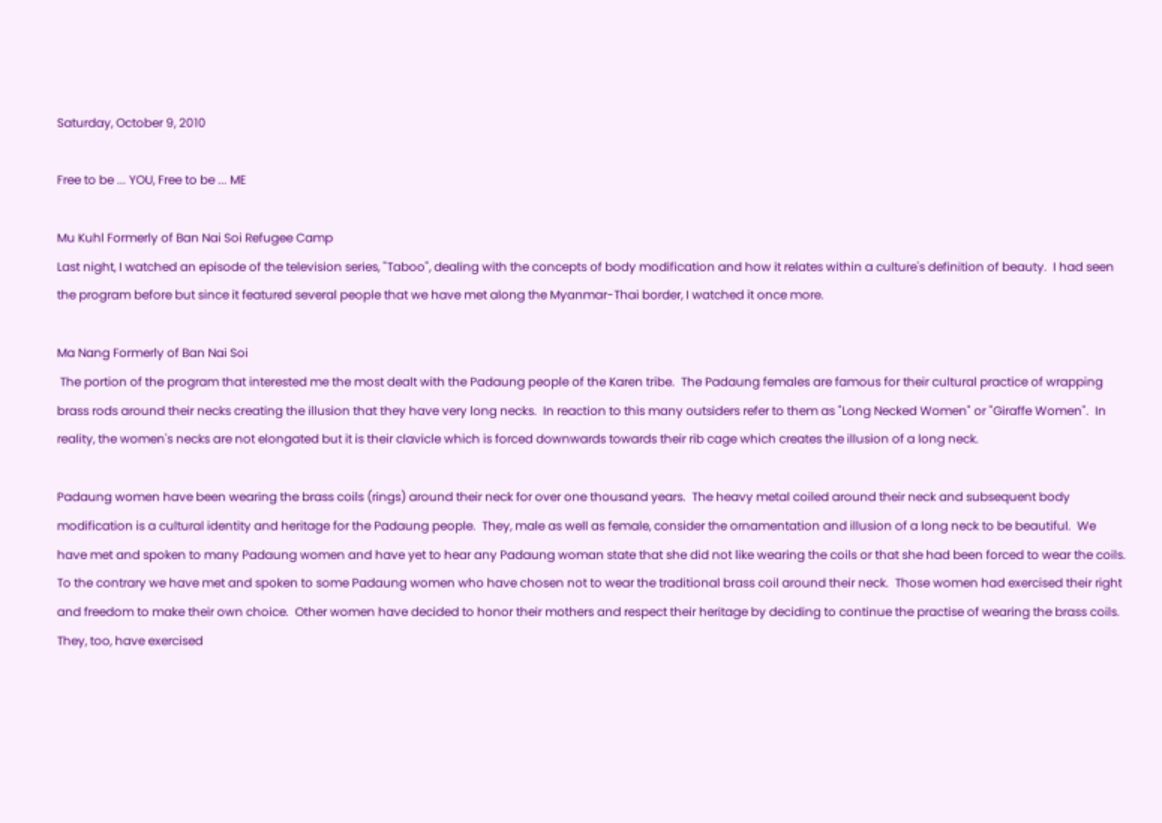Saturday, October 9, 2010

Free to be ... YOU, Free to be ... ME

Mu Kuhl Formerly of Ban Nai Soi Refugee Camp
Last night, I watched an episode of the television series, "Taboo", dealing with the concepts of body modification and how it relates within a culture's definition of beauty.  I had seen the program before but since it featured several people that we have met along the Myanmar-Thai border, I watched it once more.

Ma Nang Formerly of Ban Nai Soi
 The portion of the program that interested me the most dealt with the Padaung people of the Karen tribe.  The Padaung females are famous for their cultural practice of wrapping brass rods around their necks creating the illusion that they have very long necks.  In reaction to this many outsiders refer to them as "Long Necked Women" or "Giraffe Women".  In reality, the women's necks are not elongated but it is their clavicle which is forced downwards towards their rib cage which creates the illusion of a long neck.

Padaung women have been wearing the brass coils (rings) around their neck for over one thousand years.  The heavy metal coiled around their neck and subsequent body modification is a cultural identity and heritage for the Padaung people.  They, male as well as female, consider the ornamentation and illusion of a long neck to be beautiful.  We have met and spoken to many Padaung women and have yet to hear any Padaung woman state that she did not like wearing the coils or that she had been forced to wear the coils.  To the contrary we have met and spoken to some Padaung women who have chosen not to wear the traditional brass coil around their neck.  Those women had exercised their right and freedom to make their own choice.  Other women have decided to honor their mothers and respect their heritage by deciding to continue the practise of wearing the brass coils.  They, too, have exercised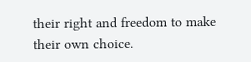their right and freedom to make their own choice.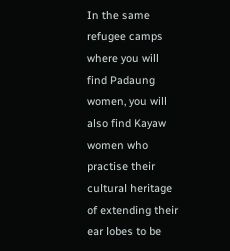In the same refugee camps where you will find Padaung women, you will also find Kayaw women who practise their cultural heritage of extending their ear lobes to be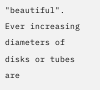"beautiful".  Ever increasing diameters of disks or tubes are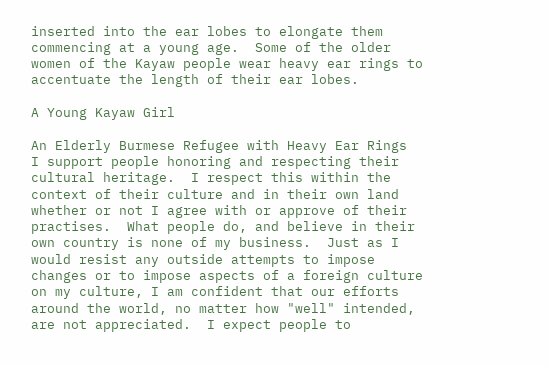inserted into the ear lobes to elongate them commencing at a young age.  Some of the older women of the Kayaw people wear heavy ear rings to accentuate the length of their ear lobes.

A Young Kayaw Girl

An Elderly Burmese Refugee with Heavy Ear Rings
I support people honoring and respecting their cultural heritage.  I respect this within the context of their culture and in their own land whether or not I agree with or approve of their practises.  What people do, and believe in their own country is none of my business.  Just as I would resist any outside attempts to impose changes or to impose aspects of a foreign culture on my culture, I am confident that our efforts around the world, no matter how "well" intended, are not appreciated.  I expect people to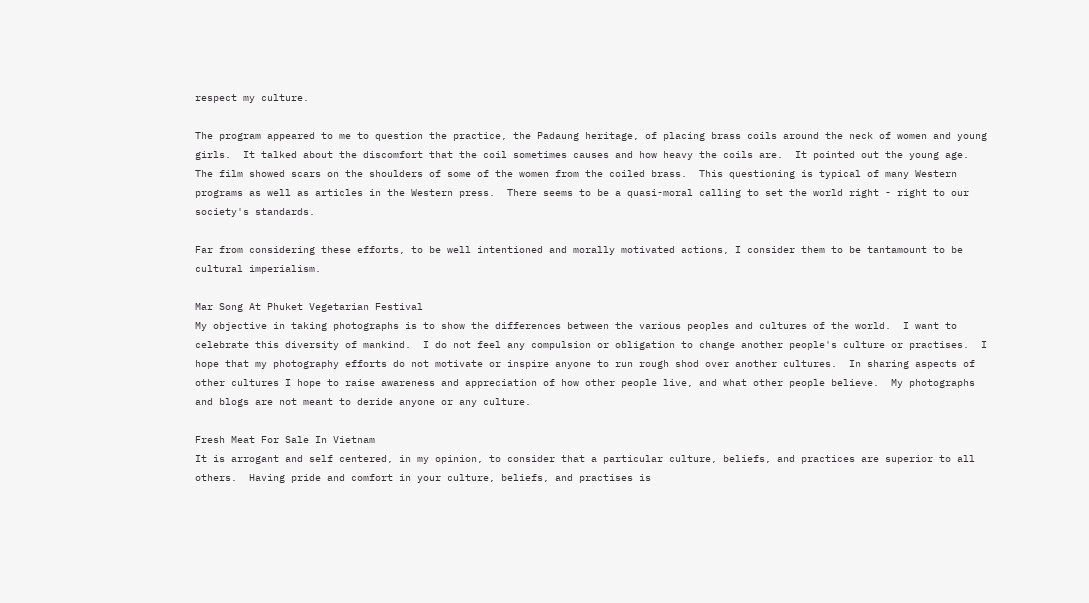respect my culture.

The program appeared to me to question the practice, the Padaung heritage, of placing brass coils around the neck of women and young girls.  It talked about the discomfort that the coil sometimes causes and how heavy the coils are.  It pointed out the young age.  The film showed scars on the shoulders of some of the women from the coiled brass.  This questioning is typical of many Western programs as well as articles in the Western press.  There seems to be a quasi-moral calling to set the world right - right to our society's standards.

Far from considering these efforts, to be well intentioned and morally motivated actions, I consider them to be tantamount to be cultural imperialism.

Mar Song At Phuket Vegetarian Festival
My objective in taking photographs is to show the differences between the various peoples and cultures of the world.  I want to celebrate this diversity of mankind.  I do not feel any compulsion or obligation to change another people's culture or practises.  I hope that my photography efforts do not motivate or inspire anyone to run rough shod over another cultures.  In sharing aspects of other cultures I hope to raise awareness and appreciation of how other people live, and what other people believe.  My photographs and blogs are not meant to deride anyone or any culture.

Fresh Meat For Sale In Vietnam
It is arrogant and self centered, in my opinion, to consider that a particular culture, beliefs, and practices are superior to all others.  Having pride and comfort in your culture, beliefs, and practises is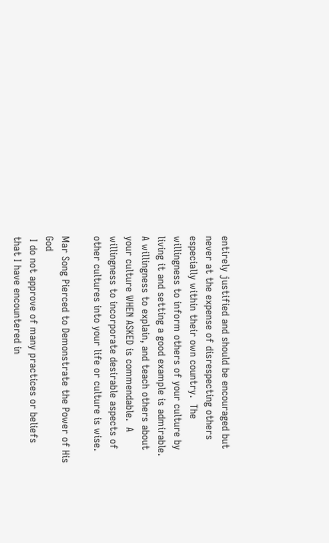entirely justified and should be encouraged but never at the expense of disrespecting others especially within their own country.  The willingness to inform others of your culture by living it and setting a good example is admirable.  A willingness to explain, and teach others about your culture WHEN ASKED is commendable.  A willingness to incorporate desirable aspects of other cultures into your life or culture is wise.

Mar Song Pierced to Demonstrate the Power of His God
 I do not approve of many practices or beliefs that I have encountered in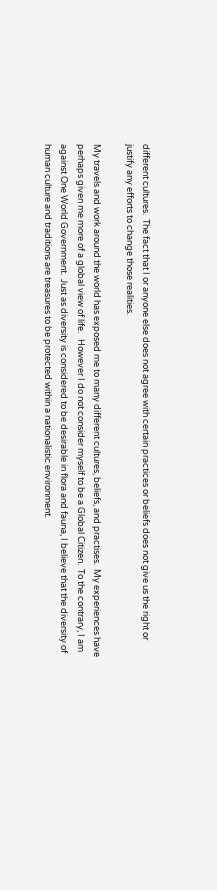different cultures.  The fact that I or anyone else does not agree with certain practices or beliefs does not give us the right or justify any efforts to change those realities.

My travels and work around the world has exposed me to many different cultures, beliefs, and practises.  My experiences have perhaps given me more of a global view of life.   However I do not consider myself to be a Global Citizen.  To the contrary, I am against One World Government.  Just as diversity is considered to be desirable in flora and fauna, I believe that the diversity of  human culture and traditions are treasures to be protected within a nationalistic environment.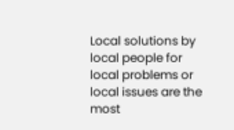Local solutions by local people for local problems or local issues are the most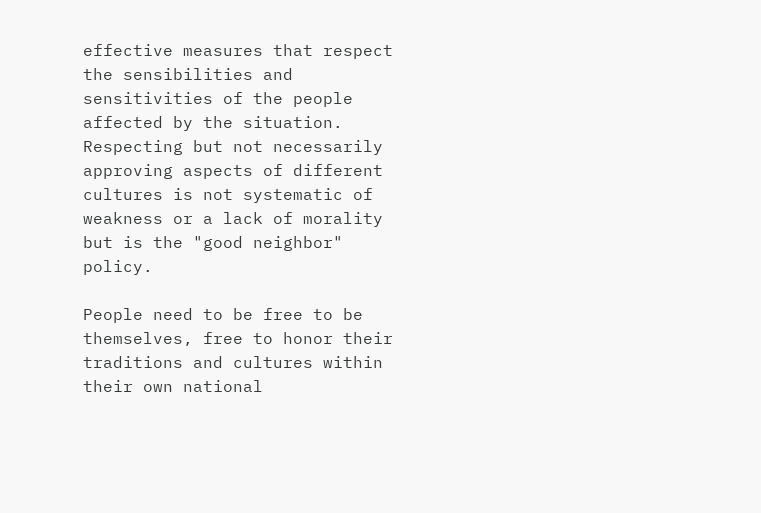effective measures that respect the sensibilities and sensitivities of the people affected by the situation. Respecting but not necessarily approving aspects of different cultures is not systematic of weakness or a lack of morality but is the "good neighbor" policy.

People need to be free to be themselves, free to honor their traditions and cultures within their own national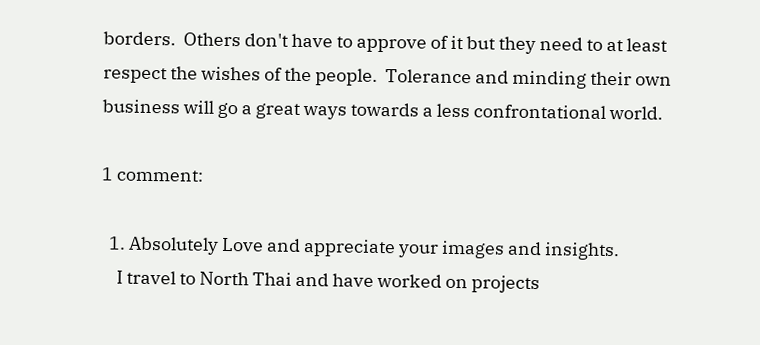borders.  Others don't have to approve of it but they need to at least respect the wishes of the people.  Tolerance and minding their own business will go a great ways towards a less confrontational world.

1 comment:

  1. Absolutely Love and appreciate your images and insights.
    I travel to North Thai and have worked on projects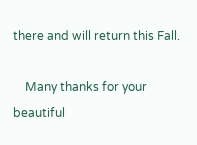there and will return this Fall.

    Many thanks for your beautiful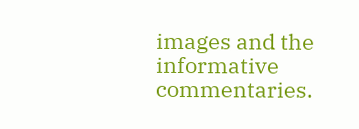images and the informative commentaries.